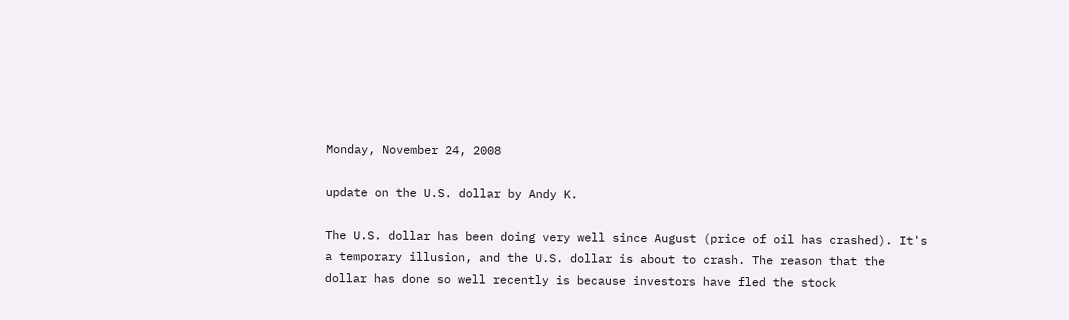Monday, November 24, 2008

update on the U.S. dollar by Andy K.

The U.S. dollar has been doing very well since August (price of oil has crashed). It's a temporary illusion, and the U.S. dollar is about to crash. The reason that the dollar has done so well recently is because investors have fled the stock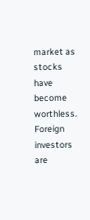market as stocks have become worthless. Foreign investors are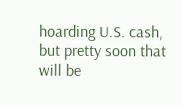hoarding U.S. cash, but pretty soon that will be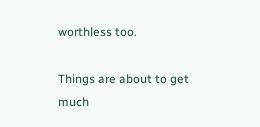worthless too.

Things are about to get much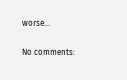worse...

No comments: